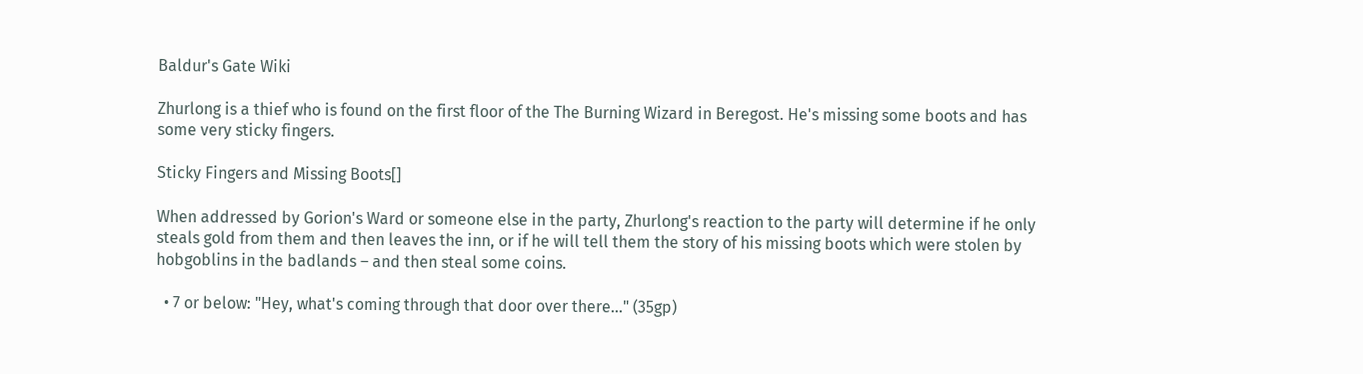Baldur's Gate Wiki

Zhurlong is a thief who is found on the first floor of the The Burning Wizard in Beregost. He's missing some boots and has some very sticky fingers.

Sticky Fingers and Missing Boots[]

When addressed by Gorion's Ward or someone else in the party, Zhurlong's reaction to the party will determine if he only steals gold from them and then leaves the inn, or if he will tell them the story of his missing boots which were stolen by hobgoblins in the badlands – and then steal some coins.

  • 7 or below: "Hey, what's coming through that door over there..." (35gp)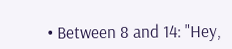• Between 8 and 14: "Hey,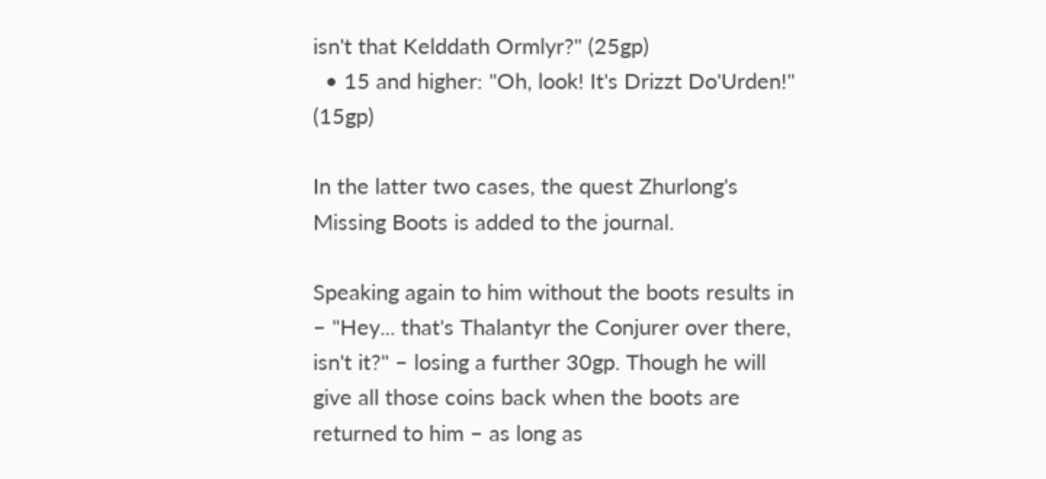isn't that Kelddath Ormlyr?" (25gp)
  • 15 and higher: "Oh, look! It's Drizzt Do'Urden!" (15gp)

In the latter two cases, the quest Zhurlong's Missing Boots is added to the journal.

Speaking again to him without the boots results in – "Hey... that's Thalantyr the Conjurer over there, isn't it?" – losing a further 30gp. Though he will give all those coins back when the boots are returned to him – as long as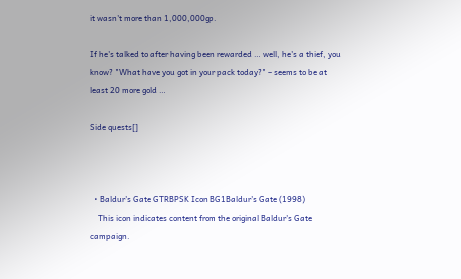it wasn't more than 1,000,000gp.

If he's talked to after having been rewarded … well, he's a thief, you know? "What have you got in your pack today?" – seems to be at least 20 more gold …

Side quests[]



  • Baldur's Gate GTRBPSK Icon BG1Baldur's Gate (1998)
    This icon indicates content from the original Baldur's Gate campaign.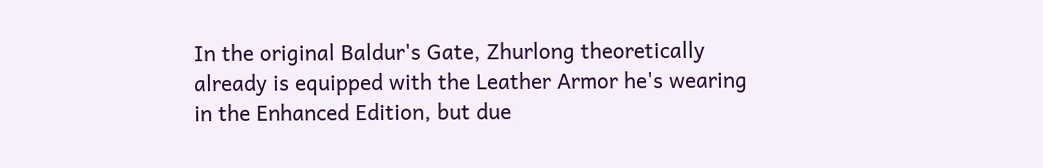In the original Baldur's Gate, Zhurlong theoretically already is equipped with the Leather Armor he's wearing in the Enhanced Edition, but due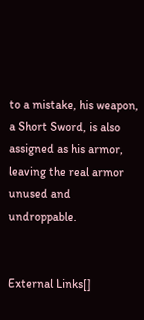to a mistake, his weapon, a Short Sword, is also assigned as his armor, leaving the real armor unused and undroppable.


External Links[]